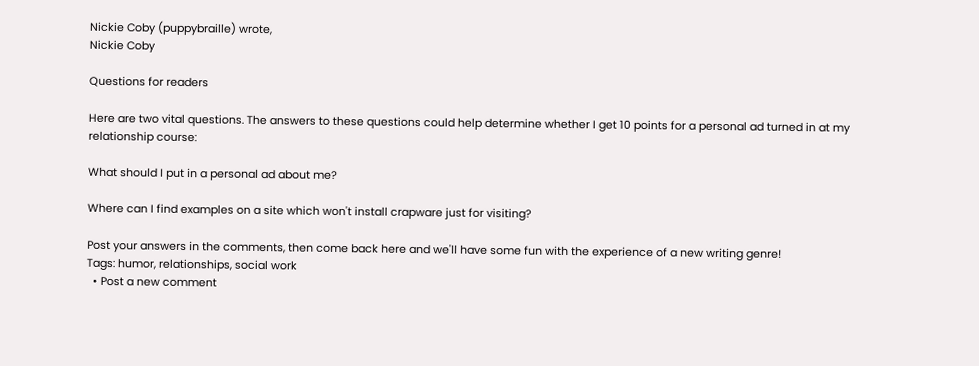Nickie Coby (puppybraille) wrote,
Nickie Coby

Questions for readers

Here are two vital questions. The answers to these questions could help determine whether I get 10 points for a personal ad turned in at my relationship course:

What should I put in a personal ad about me?

Where can I find examples on a site which won't install crapware just for visiting?

Post your answers in the comments, then come back here and we'll have some fun with the experience of a new writing genre!
Tags: humor, relationships, social work
  • Post a new comment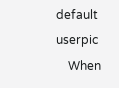default userpic
    When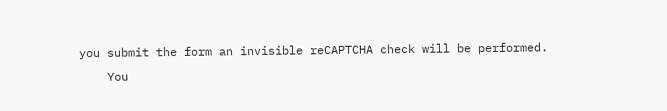you submit the form an invisible reCAPTCHA check will be performed.
    You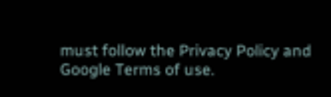must follow the Privacy Policy and Google Terms of use.